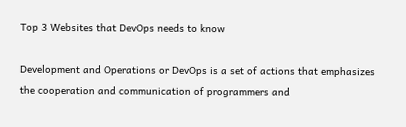Top 3 Websites that DevOps needs to know

Development and Operations or DevOps is a set of actions that emphasizes the cooperation and communication of programmers and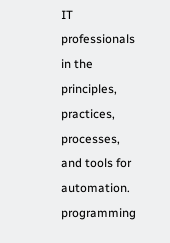IT professionals in the principles, practices, processes, and tools for automation. programming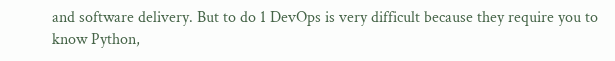and software delivery. But to do 1 DevOps is very difficult because they require you to know Python,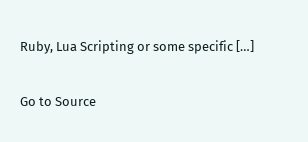Ruby, Lua Scripting or some specific […]

Go to Source